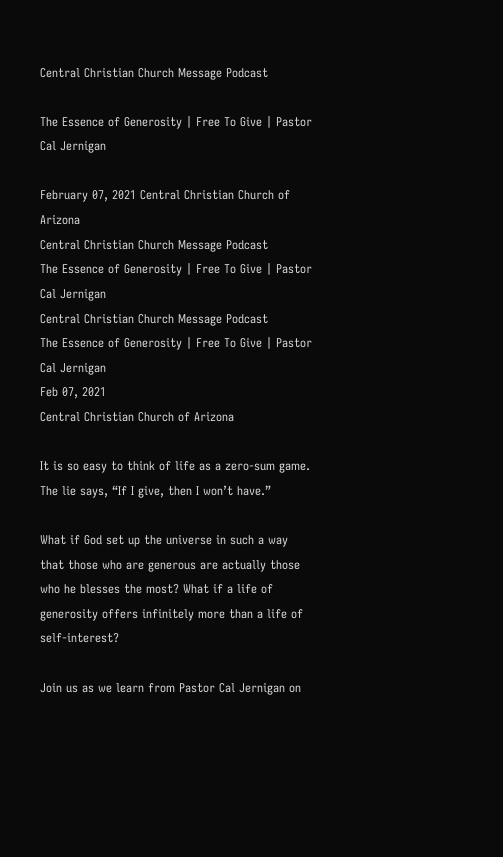Central Christian Church Message Podcast

The Essence of Generosity | Free To Give | Pastor Cal Jernigan

February 07, 2021 Central Christian Church of Arizona
Central Christian Church Message Podcast
The Essence of Generosity | Free To Give | Pastor Cal Jernigan
Central Christian Church Message Podcast
The Essence of Generosity | Free To Give | Pastor Cal Jernigan
Feb 07, 2021
Central Christian Church of Arizona

It is so easy to think of life as a zero-sum game. The lie says, “If I give, then I won’t have.”

What if God set up the universe in such a way that those who are generous are actually those who he blesses the most? What if a life of generosity offers infinitely more than a life of self-interest?

Join us as we learn from Pastor Cal Jernigan on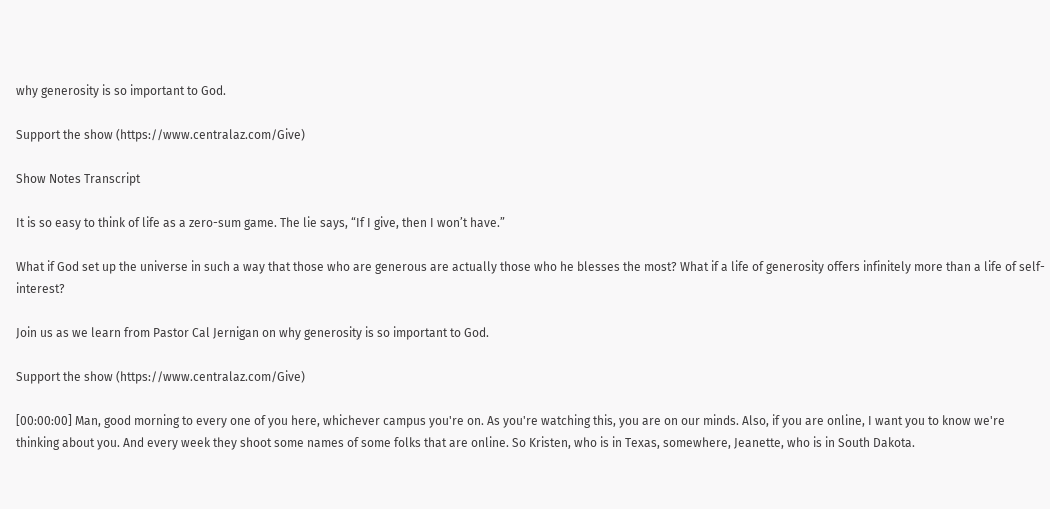why generosity is so important to God.

Support the show (https://www.centralaz.com/Give)

Show Notes Transcript

It is so easy to think of life as a zero-sum game. The lie says, “If I give, then I won’t have.”

What if God set up the universe in such a way that those who are generous are actually those who he blesses the most? What if a life of generosity offers infinitely more than a life of self-interest?

Join us as we learn from Pastor Cal Jernigan on why generosity is so important to God.

Support the show (https://www.centralaz.com/Give)

[00:00:00] Man, good morning to every one of you here, whichever campus you're on. As you're watching this, you are on our minds. Also, if you are online, I want you to know we're thinking about you. And every week they shoot some names of some folks that are online. So Kristen, who is in Texas, somewhere, Jeanette, who is in South Dakota.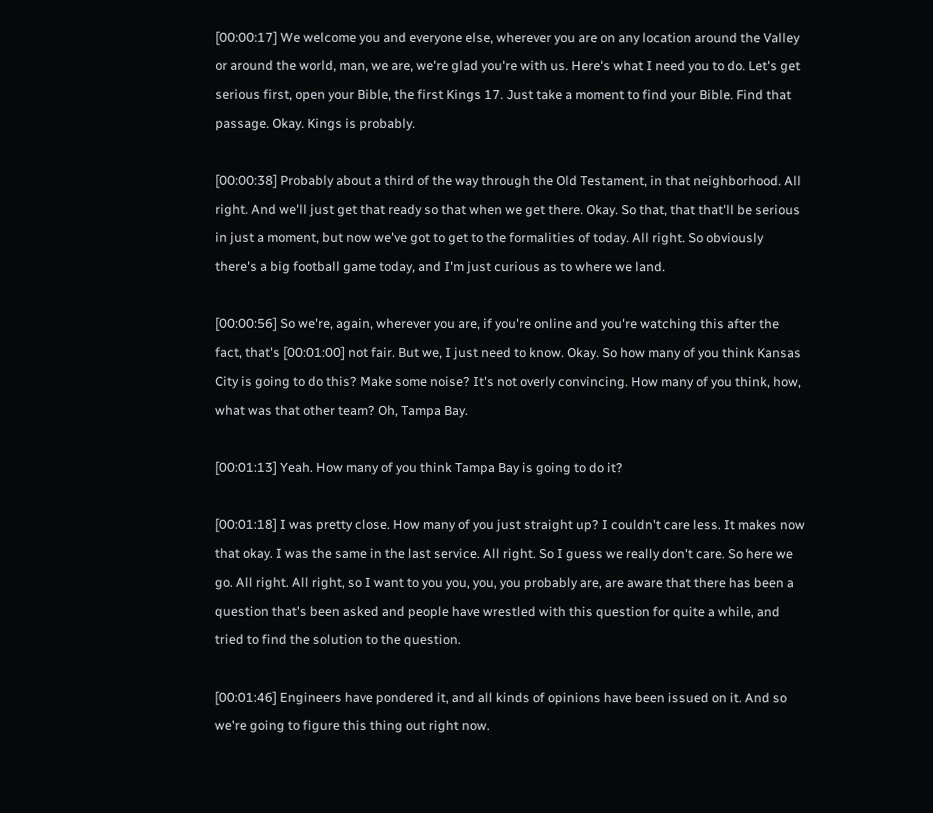[00:00:17] We welcome you and everyone else, wherever you are on any location around the Valley or around the world, man, we are, we're glad you're with us. Here's what I need you to do. Let's get serious first, open your Bible, the first Kings 17. Just take a moment to find your Bible. Find that passage. Okay. Kings is probably.

[00:00:38] Probably about a third of the way through the Old Testament, in that neighborhood. All right. And we'll just get that ready so that when we get there. Okay. So that, that that'll be serious in just a moment, but now we've got to get to the formalities of today. All right. So obviously there's a big football game today, and I'm just curious as to where we land.

[00:00:56] So we're, again, wherever you are, if you're online and you're watching this after the fact, that's [00:01:00] not fair. But we, I just need to know. Okay. So how many of you think Kansas City is going to do this? Make some noise? It's not overly convincing. How many of you think, how, what was that other team? Oh, Tampa Bay.

[00:01:13] Yeah. How many of you think Tampa Bay is going to do it?

[00:01:18] I was pretty close. How many of you just straight up? I couldn't care less. It makes now that okay. I was the same in the last service. All right. So I guess we really don't care. So here we go. All right. All right, so I want to you you, you, you probably are, are aware that there has been a question that's been asked and people have wrestled with this question for quite a while, and tried to find the solution to the question.

[00:01:46] Engineers have pondered it, and all kinds of opinions have been issued on it. And so we're going to figure this thing out right now.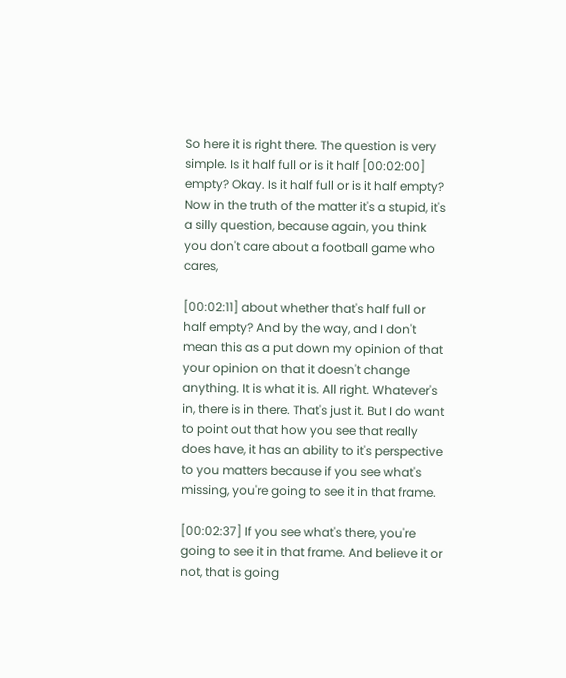So here it is right there. The question is very simple. Is it half full or is it half [00:02:00] empty? Okay. Is it half full or is it half empty? Now in the truth of the matter it's a stupid, it's a silly question, because again, you think you don't care about a football game who cares,

[00:02:11] about whether that's half full or half empty? And by the way, and I don't mean this as a put down my opinion of that your opinion on that it doesn't change anything. It is what it is. All right. Whatever's in, there is in there. That's just it. But I do want to point out that how you see that really does have, it has an ability to it's perspective to you matters because if you see what's missing, you're going to see it in that frame.

[00:02:37] If you see what's there, you're going to see it in that frame. And believe it or not, that is going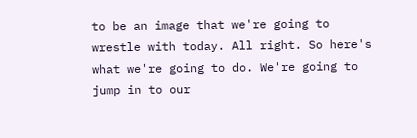to be an image that we're going to wrestle with today. All right. So here's what we're going to do. We're going to jump in to our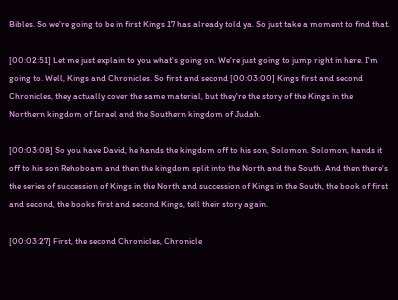Bibles. So we're going to be in first Kings 17 has already told ya. So just take a moment to find that.

[00:02:51] Let me just explain to you what's going on. We're just going to jump right in here. I'm going to. Well, Kings and Chronicles. So first and second [00:03:00] Kings first and second Chronicles, they actually cover the same material, but they're the story of the Kings in the Northern kingdom of Israel and the Southern kingdom of Judah.

[00:03:08] So you have David, he hands the kingdom off to his son, Solomon. Solomon, hands it off to his son Rehoboam and then the kingdom split into the North and the South. And then there's the series of succession of Kings in the North and succession of Kings in the South, the book of first and second, the books first and second Kings, tell their story again.

[00:03:27] First, the second Chronicles, Chronicle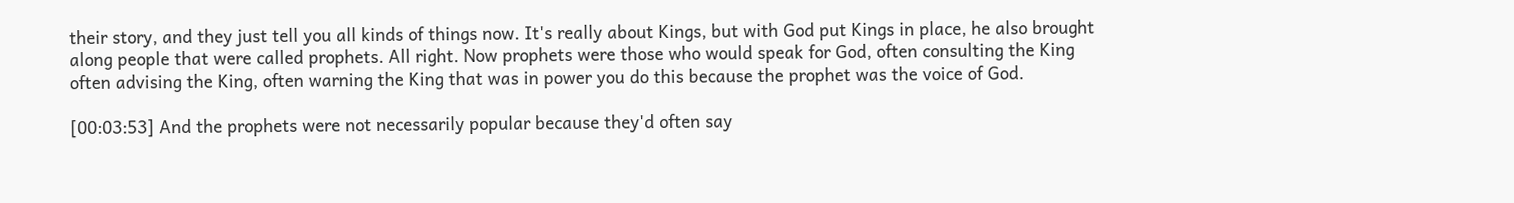their story, and they just tell you all kinds of things now. It's really about Kings, but with God put Kings in place, he also brought along people that were called prophets. All right. Now prophets were those who would speak for God, often consulting the King often advising the King, often warning the King that was in power you do this because the prophet was the voice of God.

[00:03:53] And the prophets were not necessarily popular because they'd often say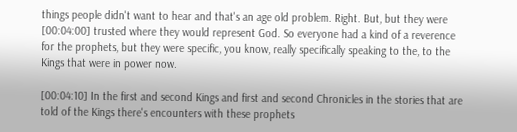things people didn't want to hear and that's an age old problem. Right. But, but they were [00:04:00] trusted where they would represent God. So everyone had a kind of a reverence for the prophets, but they were specific, you know, really specifically speaking to the, to the Kings that were in power now.

[00:04:10] In the first and second Kings and first and second Chronicles in the stories that are told of the Kings there's encounters with these prophets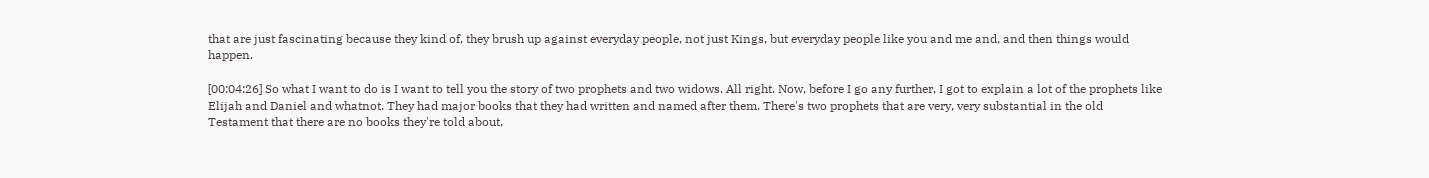that are just fascinating because they kind of, they brush up against everyday people, not just Kings, but everyday people like you and me and, and then things would happen.

[00:04:26] So what I want to do is I want to tell you the story of two prophets and two widows. All right. Now, before I go any further, I got to explain a lot of the prophets like Elijah and Daniel and whatnot. They had major books that they had written and named after them. There's two prophets that are very, very substantial in the old Testament that there are no books they're told about,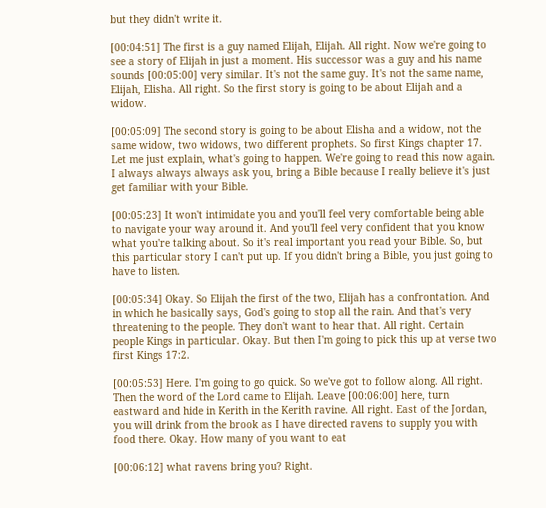but they didn't write it.

[00:04:51] The first is a guy named Elijah, Elijah. All right. Now we're going to see a story of Elijah in just a moment. His successor was a guy and his name sounds [00:05:00] very similar. It's not the same guy. It's not the same name, Elijah, Elisha. All right. So the first story is going to be about Elijah and a widow.

[00:05:09] The second story is going to be about Elisha and a widow, not the same widow, two widows, two different prophets. So first Kings chapter 17. Let me just explain, what's going to happen. We're going to read this now again. I always always always ask you, bring a Bible because I really believe it's just get familiar with your Bible.

[00:05:23] It won't intimidate you and you'll feel very comfortable being able to navigate your way around it. And you'll feel very confident that you know what you're talking about. So it's real important you read your Bible. So, but this particular story I can't put up. If you didn't bring a Bible, you just going to have to listen.

[00:05:34] Okay. So Elijah the first of the two, Elijah has a confrontation. And in which he basically says, God's going to stop all the rain. And that's very threatening to the people. They don't want to hear that. All right. Certain people Kings in particular. Okay. But then I'm going to pick this up at verse two first Kings 17:2.

[00:05:53] Here. I'm going to go quick. So we've got to follow along. All right. Then the word of the Lord came to Elijah. Leave [00:06:00] here, turn eastward and hide in Kerith in the Kerith ravine. All right. East of the Jordan, you will drink from the brook as I have directed ravens to supply you with food there. Okay. How many of you want to eat

[00:06:12] what ravens bring you? Right.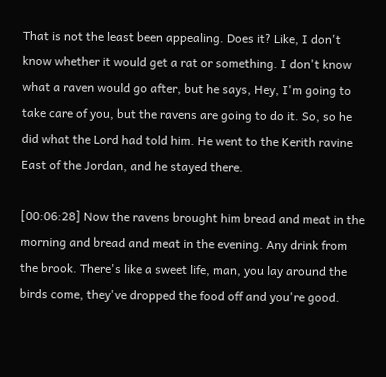That is not the least been appealing. Does it? Like, I don't know whether it would get a rat or something. I don't know what a raven would go after, but he says, Hey, I'm going to take care of you, but the ravens are going to do it. So, so he did what the Lord had told him. He went to the Kerith ravine East of the Jordan, and he stayed there.

[00:06:28] Now the ravens brought him bread and meat in the morning and bread and meat in the evening. Any drink from the brook. There's like a sweet life, man, you lay around the birds come, they've dropped the food off and you're good.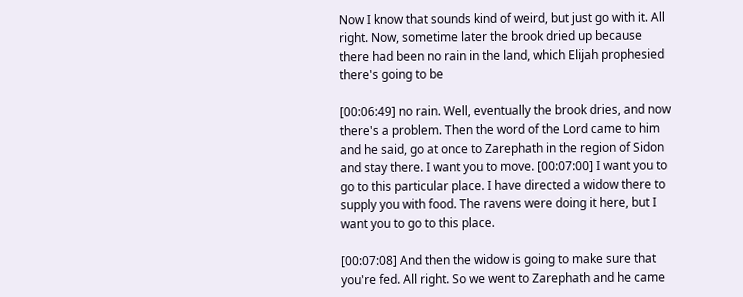Now I know that sounds kind of weird, but just go with it. All right. Now, sometime later the brook dried up because there had been no rain in the land, which Elijah prophesied there's going to be

[00:06:49] no rain. Well, eventually the brook dries, and now there's a problem. Then the word of the Lord came to him and he said, go at once to Zarephath in the region of Sidon and stay there. I want you to move. [00:07:00] I want you to go to this particular place. I have directed a widow there to supply you with food. The ravens were doing it here, but I want you to go to this place.

[00:07:08] And then the widow is going to make sure that you're fed. All right. So we went to Zarephath and he came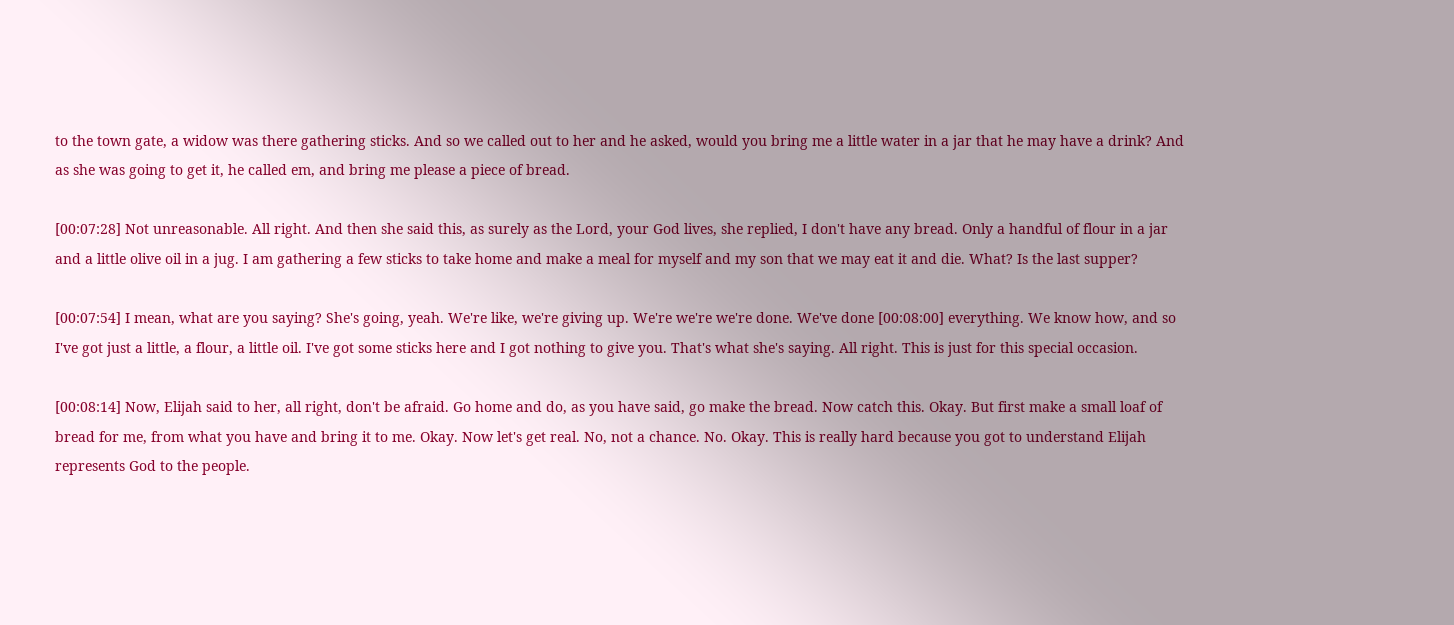to the town gate, a widow was there gathering sticks. And so we called out to her and he asked, would you bring me a little water in a jar that he may have a drink? And as she was going to get it, he called em, and bring me please a piece of bread.

[00:07:28] Not unreasonable. All right. And then she said this, as surely as the Lord, your God lives, she replied, I don't have any bread. Only a handful of flour in a jar and a little olive oil in a jug. I am gathering a few sticks to take home and make a meal for myself and my son that we may eat it and die. What? Is the last supper?

[00:07:54] I mean, what are you saying? She's going, yeah. We're like, we're giving up. We're we're we're done. We've done [00:08:00] everything. We know how, and so I've got just a little, a flour, a little oil. I've got some sticks here and I got nothing to give you. That's what she's saying. All right. This is just for this special occasion.

[00:08:14] Now, Elijah said to her, all right, don't be afraid. Go home and do, as you have said, go make the bread. Now catch this. Okay. But first make a small loaf of bread for me, from what you have and bring it to me. Okay. Now let's get real. No, not a chance. No. Okay. This is really hard because you got to understand Elijah represents God to the people.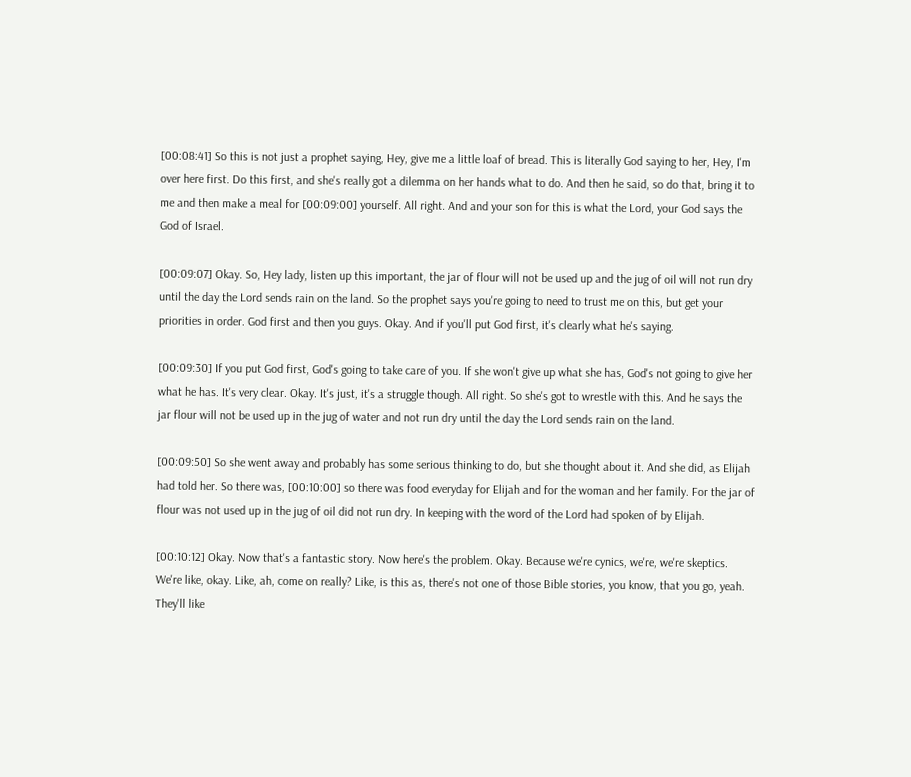[00:08:41] So this is not just a prophet saying, Hey, give me a little loaf of bread. This is literally God saying to her, Hey, I'm over here first. Do this first, and she's really got a dilemma on her hands what to do. And then he said, so do that, bring it to me and then make a meal for [00:09:00] yourself. All right. And and your son for this is what the Lord, your God says the God of Israel.

[00:09:07] Okay. So, Hey lady, listen up this important, the jar of flour will not be used up and the jug of oil will not run dry until the day the Lord sends rain on the land. So the prophet says you're going to need to trust me on this, but get your priorities in order. God first and then you guys. Okay. And if you'll put God first, it's clearly what he's saying.

[00:09:30] If you put God first, God's going to take care of you. If she won't give up what she has, God's not going to give her what he has. It's very clear. Okay. It's just, it's a struggle though. All right. So she's got to wrestle with this. And he says the jar flour will not be used up in the jug of water and not run dry until the day the Lord sends rain on the land.

[00:09:50] So she went away and probably has some serious thinking to do, but she thought about it. And she did, as Elijah had told her. So there was, [00:10:00] so there was food everyday for Elijah and for the woman and her family. For the jar of flour was not used up in the jug of oil did not run dry. In keeping with the word of the Lord had spoken of by Elijah.

[00:10:12] Okay. Now that's a fantastic story. Now here's the problem. Okay. Because we're cynics, we're, we're skeptics. We're like, okay. Like, ah, come on really? Like, is this as, there's not one of those Bible stories, you know, that you go, yeah. They'll like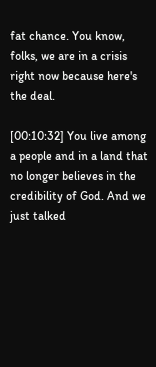fat chance. You know, folks, we are in a crisis right now because here's the deal.

[00:10:32] You live among a people and in a land that no longer believes in the credibility of God. And we just talked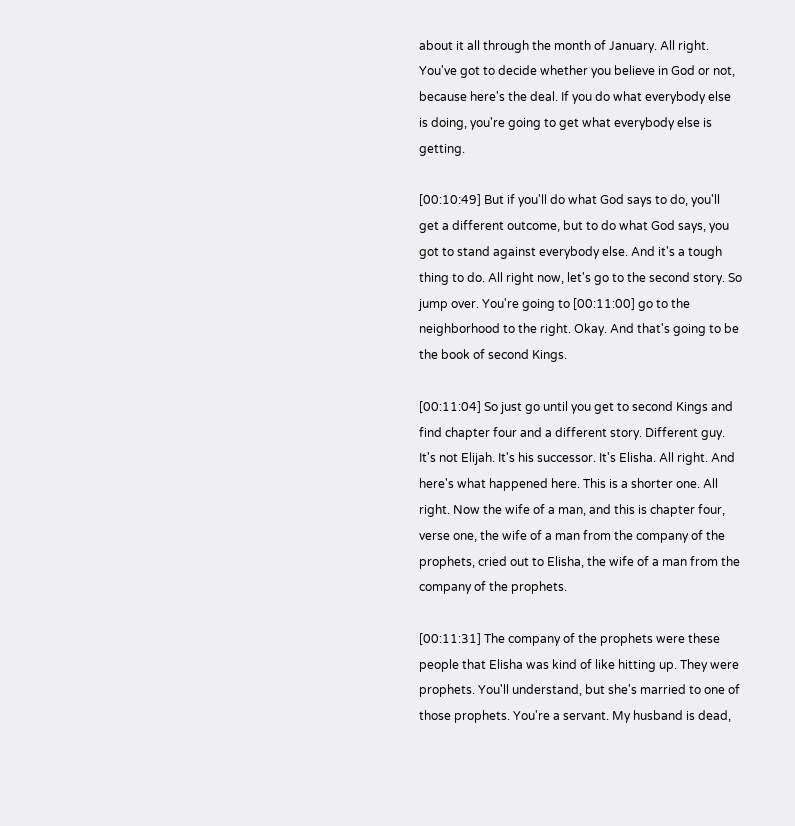about it all through the month of January. All right. You've got to decide whether you believe in God or not, because here's the deal. If you do what everybody else is doing, you're going to get what everybody else is getting.

[00:10:49] But if you'll do what God says to do, you'll get a different outcome, but to do what God says, you got to stand against everybody else. And it's a tough thing to do. All right now, let's go to the second story. So jump over. You're going to [00:11:00] go to the neighborhood to the right. Okay. And that's going to be the book of second Kings.

[00:11:04] So just go until you get to second Kings and find chapter four and a different story. Different guy. It's not Elijah. It's his successor. It's Elisha. All right. And here's what happened here. This is a shorter one. All right. Now the wife of a man, and this is chapter four, verse one, the wife of a man from the company of the prophets, cried out to Elisha, the wife of a man from the company of the prophets.

[00:11:31] The company of the prophets were these  people that Elisha was kind of like hitting up. They were prophets. You'll understand, but she's married to one of those prophets. You're a servant. My husband is dead,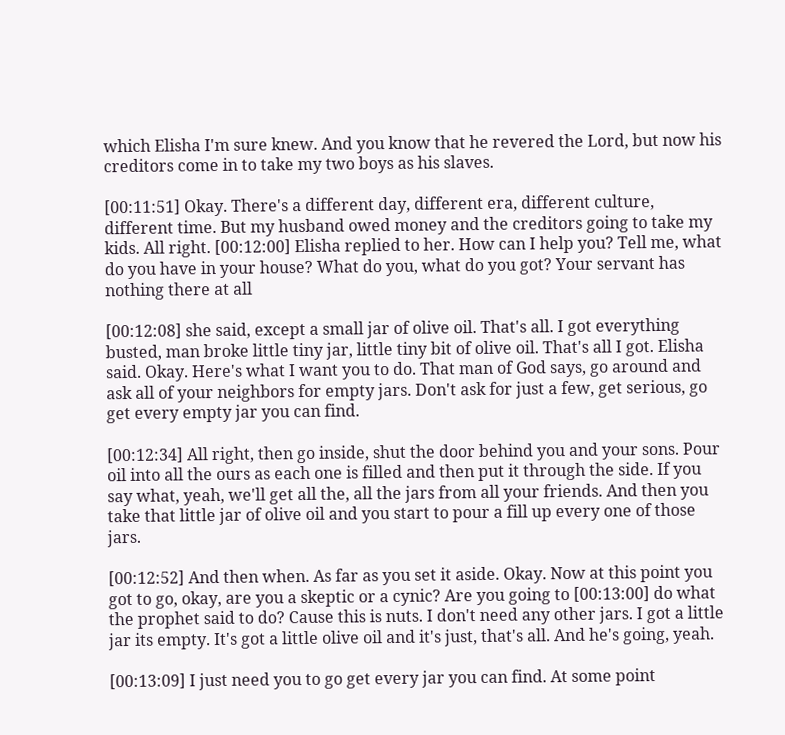which Elisha I'm sure knew. And you know that he revered the Lord, but now his creditors come in to take my two boys as his slaves.

[00:11:51] Okay. There's a different day, different era, different culture, different time. But my husband owed money and the creditors going to take my kids. All right. [00:12:00] Elisha replied to her. How can I help you? Tell me, what do you have in your house? What do you, what do you got? Your servant has nothing there at all

[00:12:08] she said, except a small jar of olive oil. That's all. I got everything busted, man broke little tiny jar, little tiny bit of olive oil. That's all I got. Elisha said. Okay. Here's what I want you to do. That man of God says, go around and ask all of your neighbors for empty jars. Don't ask for just a few, get serious, go get every empty jar you can find.

[00:12:34] All right, then go inside, shut the door behind you and your sons. Pour oil into all the ours as each one is filled and then put it through the side. If you say what, yeah, we'll get all the, all the jars from all your friends. And then you take that little jar of olive oil and you start to pour a fill up every one of those jars.

[00:12:52] And then when. As far as you set it aside. Okay. Now at this point you got to go, okay, are you a skeptic or a cynic? Are you going to [00:13:00] do what the prophet said to do? Cause this is nuts. I don't need any other jars. I got a little jar its empty. It's got a little olive oil and it's just, that's all. And he's going, yeah.

[00:13:09] I just need you to go get every jar you can find. At some point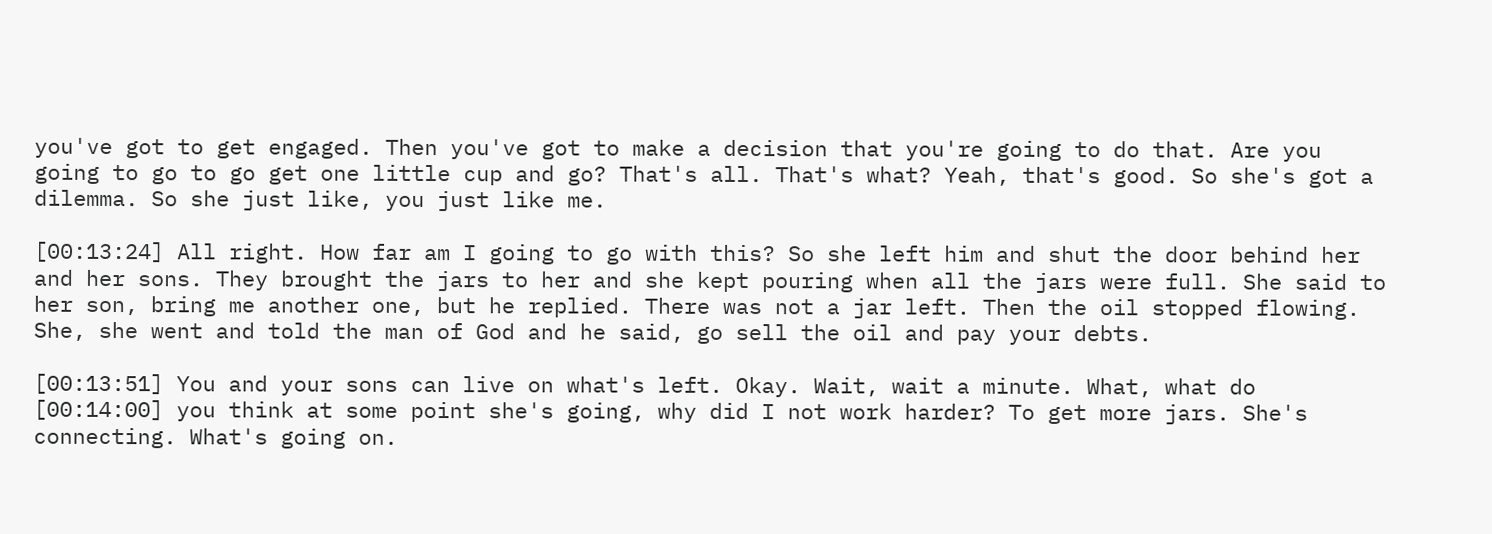you've got to get engaged. Then you've got to make a decision that you're going to do that. Are you going to go to go get one little cup and go? That's all. That's what? Yeah, that's good. So she's got a dilemma. So she just like, you just like me.

[00:13:24] All right. How far am I going to go with this? So she left him and shut the door behind her and her sons. They brought the jars to her and she kept pouring when all the jars were full. She said to her son, bring me another one, but he replied. There was not a jar left. Then the oil stopped flowing. She, she went and told the man of God and he said, go sell the oil and pay your debts.

[00:13:51] You and your sons can live on what's left. Okay. Wait, wait a minute. What, what do [00:14:00] you think at some point she's going, why did I not work harder? To get more jars. She's connecting. What's going on.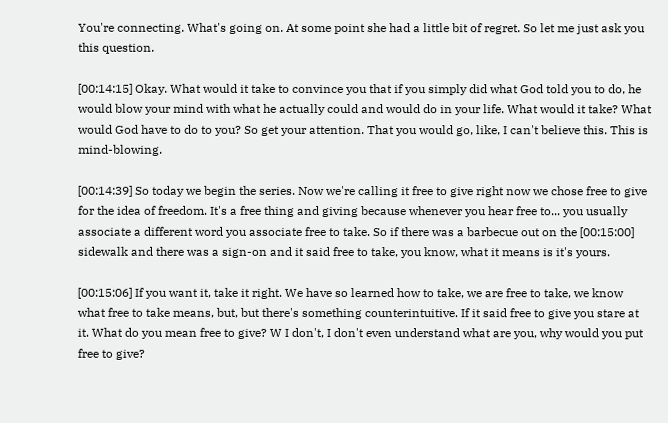You're connecting. What's going on. At some point she had a little bit of regret. So let me just ask you this question.

[00:14:15] Okay. What would it take to convince you that if you simply did what God told you to do, he would blow your mind with what he actually could and would do in your life. What would it take? What would God have to do to you? So get your attention. That you would go, like, I can't believe this. This is mind-blowing.

[00:14:39] So today we begin the series. Now we're calling it free to give right now we chose free to give for the idea of freedom. It's a free thing and giving because whenever you hear free to... you usually associate a different word you associate free to take. So if there was a barbecue out on the [00:15:00] sidewalk and there was a sign-on and it said free to take, you know, what it means is it's yours.

[00:15:06] If you want it, take it right. We have so learned how to take, we are free to take, we know what free to take means, but, but there's something counterintuitive. If it said free to give you stare at it. What do you mean free to give? W I don't, I don't even understand what are you, why would you put free to give?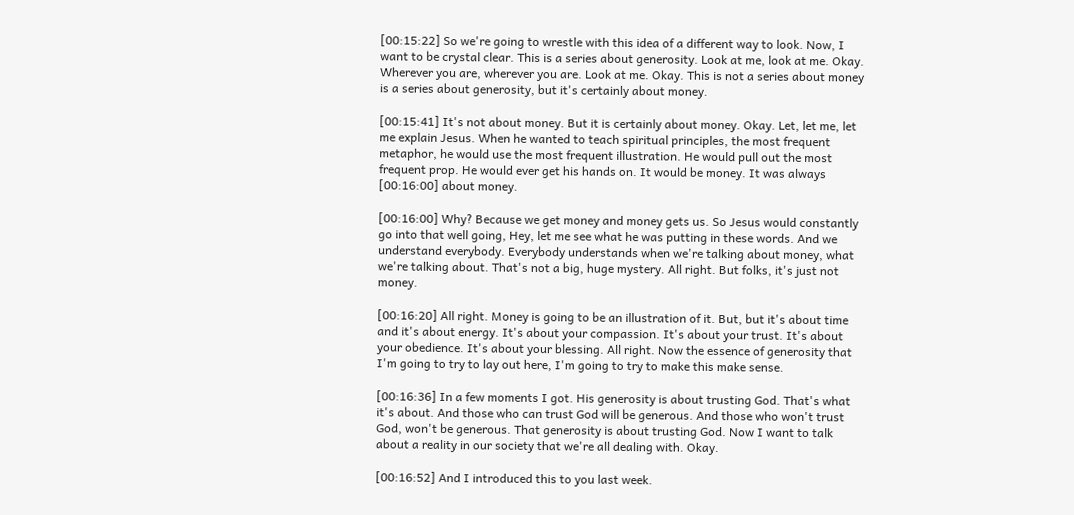[00:15:22] So we're going to wrestle with this idea of a different way to look. Now, I want to be crystal clear. This is a series about generosity. Look at me, look at me. Okay. Wherever you are, wherever you are. Look at me. Okay. This is not a series about money is a series about generosity, but it's certainly about money.

[00:15:41] It's not about money. But it is certainly about money. Okay. Let, let me, let me explain Jesus. When he wanted to teach spiritual principles, the most frequent metaphor, he would use the most frequent illustration. He would pull out the most frequent prop. He would ever get his hands on. It would be money. It was always [00:16:00] about money.

[00:16:00] Why? Because we get money and money gets us. So Jesus would constantly go into that well going, Hey, let me see what he was putting in these words. And we understand everybody. Everybody understands when we're talking about money, what we're talking about. That's not a big, huge mystery. All right. But folks, it's just not money.

[00:16:20] All right. Money is going to be an illustration of it. But, but it's about time and it's about energy. It's about your compassion. It's about your trust. It's about your obedience. It's about your blessing. All right. Now the essence of generosity that I'm going to try to lay out here, I'm going to try to make this make sense.

[00:16:36] In a few moments I got. His generosity is about trusting God. That's what it's about. And those who can trust God will be generous. And those who won't trust God, won't be generous. That generosity is about trusting God. Now I want to talk about a reality in our society that we're all dealing with. Okay.

[00:16:52] And I introduced this to you last week.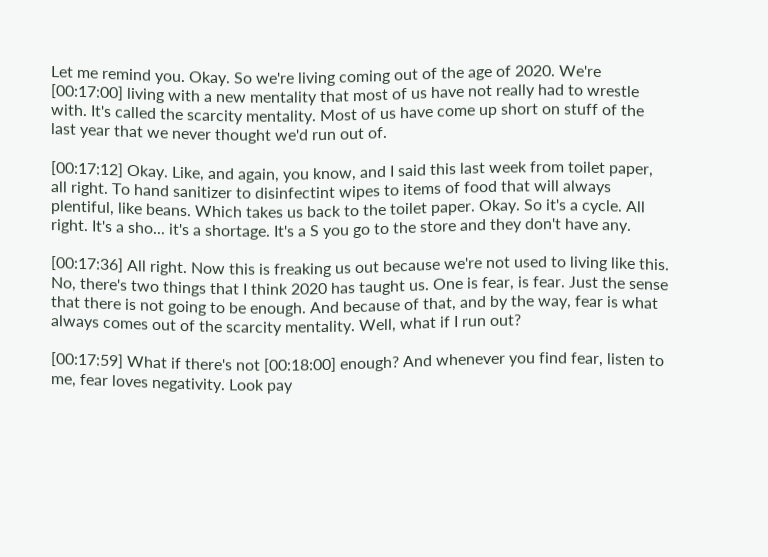Let me remind you. Okay. So we're living coming out of the age of 2020. We're [00:17:00] living with a new mentality that most of us have not really had to wrestle with. It's called the scarcity mentality. Most of us have come up short on stuff of the last year that we never thought we'd run out of.

[00:17:12] Okay. Like, and again, you know, and I said this last week from toilet paper, all right. To hand sanitizer to disinfectint wipes to items of food that will always plentiful, like beans. Which takes us back to the toilet paper. Okay. So it's a cycle. All right. It's a sho... it's a shortage. It's a S you go to the store and they don't have any.

[00:17:36] All right. Now this is freaking us out because we're not used to living like this. No, there's two things that I think 2020 has taught us. One is fear, is fear. Just the sense that there is not going to be enough. And because of that, and by the way, fear is what always comes out of the scarcity mentality. Well, what if I run out?

[00:17:59] What if there's not [00:18:00] enough? And whenever you find fear, listen to me, fear loves negativity. Look pay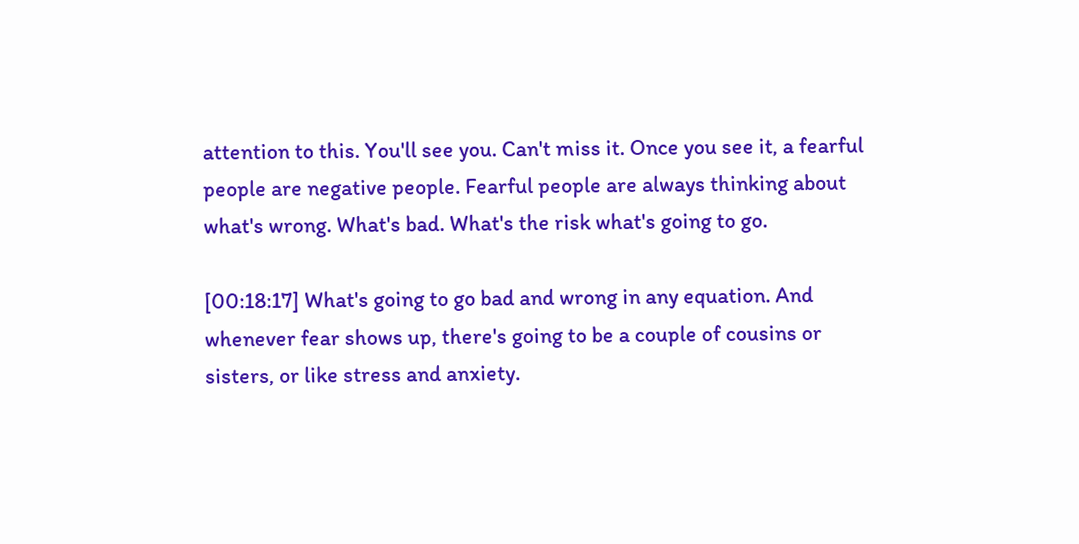attention to this. You'll see you. Can't miss it. Once you see it, a fearful people are negative people. Fearful people are always thinking about what's wrong. What's bad. What's the risk what's going to go.

[00:18:17] What's going to go bad and wrong in any equation. And whenever fear shows up, there's going to be a couple of cousins or sisters, or like stress and anxiety.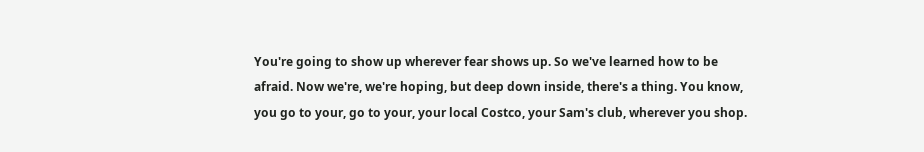You're going to show up wherever fear shows up. So we've learned how to be afraid. Now we're, we're hoping, but deep down inside, there's a thing. You know, you go to your, go to your, your local Costco, your Sam's club, wherever you shop.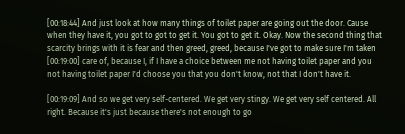[00:18:44] And just look at how many things of toilet paper are going out the door. Cause when they have it, you got to got to get it. You got to get it. Okay. Now the second thing that scarcity brings with it is fear and then greed, greed, because I've got to make sure I'm taken [00:19:00] care of, because I, if I have a choice between me not having toilet paper and you not having toilet paper I'd choose you that you don't know, not that I don't have it.

[00:19:09] And so we get very self-centered. We get very stingy. We get very self centered. All right. Because it's just because there's not enough to go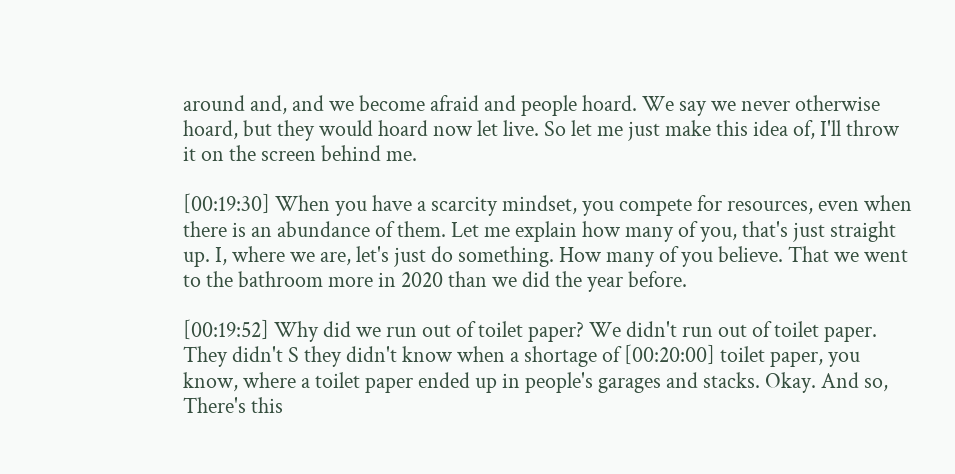around and, and we become afraid and people hoard. We say we never otherwise hoard, but they would hoard now let live. So let me just make this idea of, I'll throw it on the screen behind me.

[00:19:30] When you have a scarcity mindset, you compete for resources, even when there is an abundance of them. Let me explain how many of you, that's just straight up. I, where we are, let's just do something. How many of you believe. That we went to the bathroom more in 2020 than we did the year before.

[00:19:52] Why did we run out of toilet paper? We didn't run out of toilet paper. They didn't S they didn't know when a shortage of [00:20:00] toilet paper, you know, where a toilet paper ended up in people's garages and stacks. Okay. And so, There's this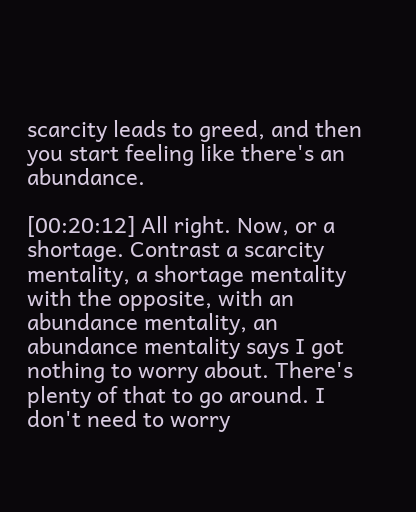scarcity leads to greed, and then you start feeling like there's an abundance.

[00:20:12] All right. Now, or a shortage. Contrast a scarcity mentality, a shortage mentality with the opposite, with an abundance mentality, an abundance mentality says I got nothing to worry about. There's plenty of that to go around. I don't need to worry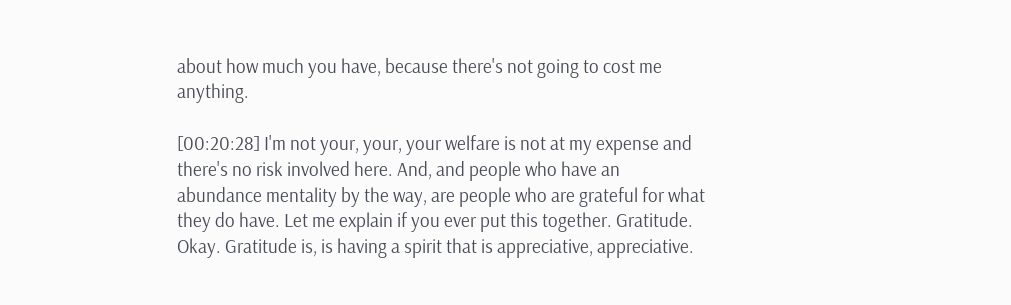about how much you have, because there's not going to cost me anything.

[00:20:28] I'm not your, your, your welfare is not at my expense and there's no risk involved here. And, and people who have an abundance mentality by the way, are people who are grateful for what they do have. Let me explain if you ever put this together. Gratitude. Okay. Gratitude is, is having a spirit that is appreciative, appreciative.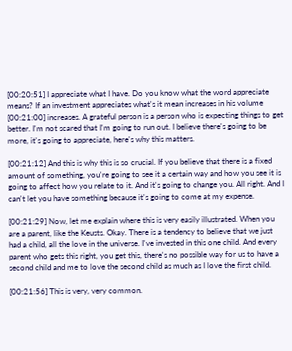[00:20:51] I appreciate what I have. Do you know what the word appreciate means? If an investment appreciates what's it mean increases in his volume [00:21:00] increases. A grateful person is a person who is expecting things to get better. I'm not scared that I'm going to run out. I believe there's going to be more, it's going to appreciate, here's why this matters.

[00:21:12] And this is why this is so crucial. If you believe that there is a fixed amount of something, you're going to see it a certain way and how you see it is going to affect how you relate to it. And it's going to change you. All right. And I can't let you have something because it's going to come at my expense.

[00:21:29] Now, let me explain where this is very easily illustrated. When you are a parent, like the Keusts. Okay. There is a tendency to believe that we just had a child, all the love in the universe. I've invested in this one child. And every parent who gets this right, you get this, there's no possible way for us to have a second child and me to love the second child as much as I love the first child.

[00:21:56] This is very, very common.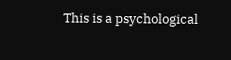This is a psychological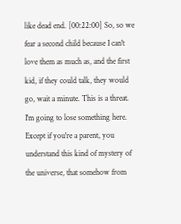like dead end. [00:22:00] So, so we fear a second child because I can't love them as much as, and the first kid, if they could talk, they would go, wait a minute. This is a threat. I'm going to lose something here. Except if you're a parent, you understand this kind of mystery of the universe, that somehow from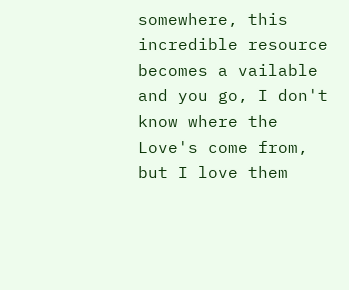somewhere, this incredible resource becomes a vailable and you go, I don't know where the Love's come from, but I love them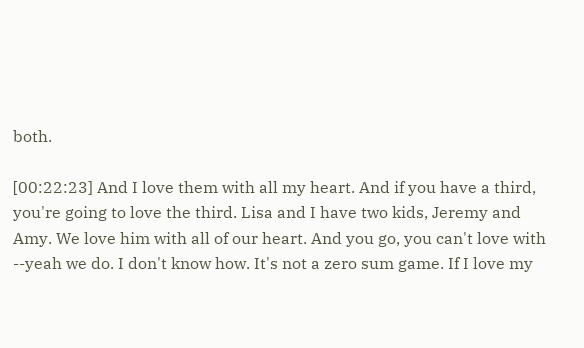both.

[00:22:23] And I love them with all my heart. And if you have a third, you're going to love the third. Lisa and I have two kids, Jeremy and Amy. We love him with all of our heart. And you go, you can't love with --yeah we do. I don't know how. It's not a zero sum game. If I love my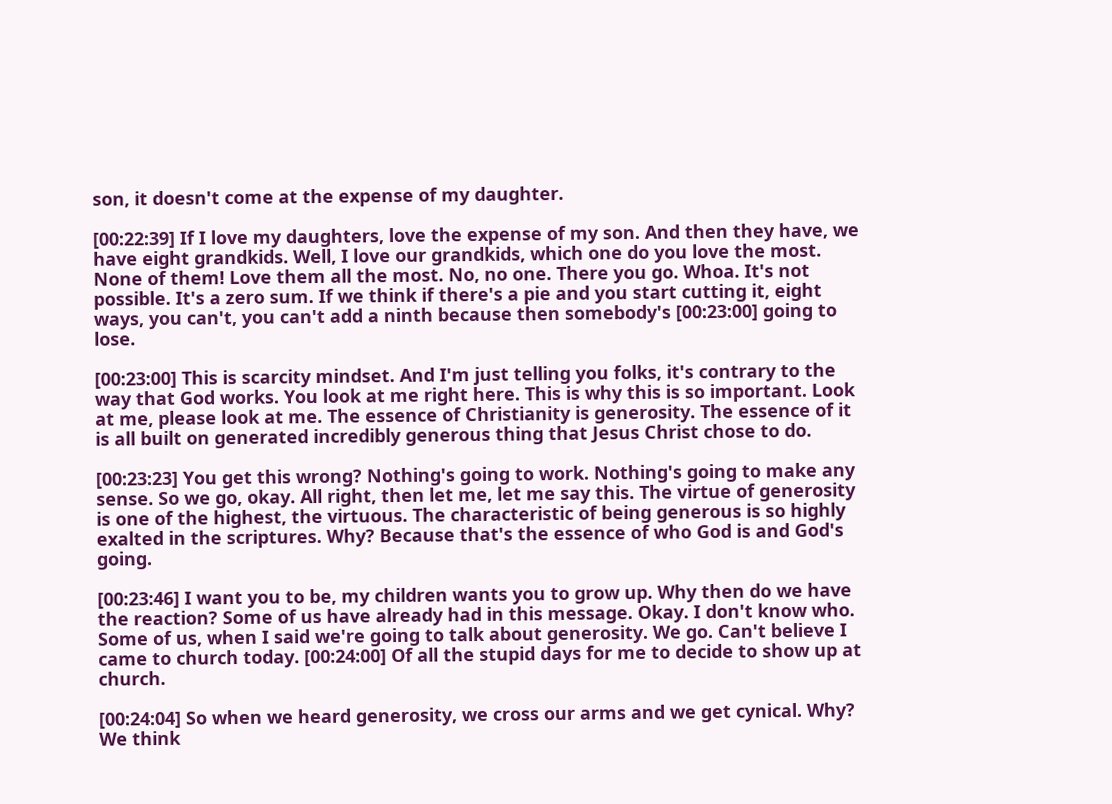son, it doesn't come at the expense of my daughter.

[00:22:39] If I love my daughters, love the expense of my son. And then they have, we have eight grandkids. Well, I love our grandkids, which one do you love the most. None of them! Love them all the most. No, no one. There you go. Whoa. It's not possible. It's a zero sum. If we think if there's a pie and you start cutting it, eight ways, you can't, you can't add a ninth because then somebody's [00:23:00] going to lose.

[00:23:00] This is scarcity mindset. And I'm just telling you folks, it's contrary to the way that God works. You look at me right here. This is why this is so important. Look at me, please look at me. The essence of Christianity is generosity. The essence of it is all built on generated incredibly generous thing that Jesus Christ chose to do.

[00:23:23] You get this wrong? Nothing's going to work. Nothing's going to make any sense. So we go, okay. All right, then let me, let me say this. The virtue of generosity is one of the highest, the virtuous. The characteristic of being generous is so highly exalted in the scriptures. Why? Because that's the essence of who God is and God's going.

[00:23:46] I want you to be, my children wants you to grow up. Why then do we have the reaction? Some of us have already had in this message. Okay. I don't know who. Some of us, when I said we're going to talk about generosity. We go. Can't believe I came to church today. [00:24:00] Of all the stupid days for me to decide to show up at church.

[00:24:04] So when we heard generosity, we cross our arms and we get cynical. Why? We think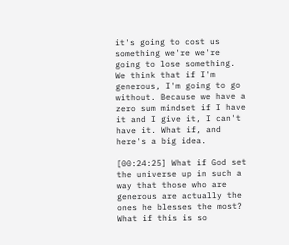it's going to cost us something we're we're going to lose something. We think that if I'm generous, I'm going to go without. Because we have a zero sum mindset if I have it and I give it, I can't have it. What if, and here's a big idea.

[00:24:25] What if God set the universe up in such a way that those who are generous are actually the ones he blesses the most? What if this is so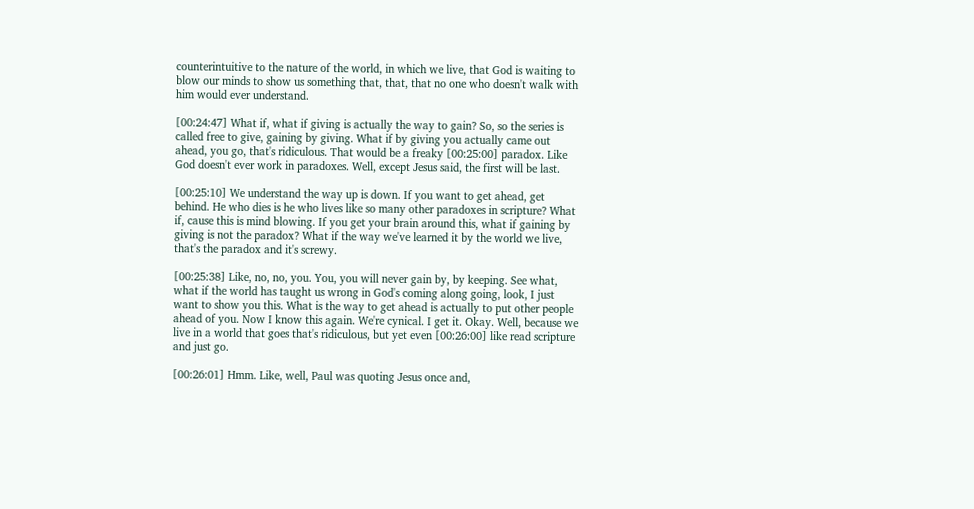counterintuitive to the nature of the world, in which we live, that God is waiting to blow our minds to show us something that, that, that no one who doesn't walk with him would ever understand.

[00:24:47] What if, what if giving is actually the way to gain? So, so the series is called free to give, gaining by giving. What if by giving you actually came out ahead, you go, that's ridiculous. That would be a freaky [00:25:00] paradox. Like God doesn't ever work in paradoxes. Well, except Jesus said, the first will be last.

[00:25:10] We understand the way up is down. If you want to get ahead, get behind. He who dies is he who lives like so many other paradoxes in scripture? What if, cause this is mind blowing. If you get your brain around this, what if gaining by giving is not the paradox? What if the way we've learned it by the world we live, that's the paradox and it's screwy.

[00:25:38] Like, no, no, you. You, you will never gain by, by keeping. See what, what if the world has taught us wrong in God's coming along going, look, I just want to show you this. What is the way to get ahead is actually to put other people ahead of you. Now I know this again. We're cynical. I get it. Okay. Well, because we live in a world that goes that's ridiculous, but yet even [00:26:00] like read scripture and just go.

[00:26:01] Hmm. Like, well, Paul was quoting Jesus once and,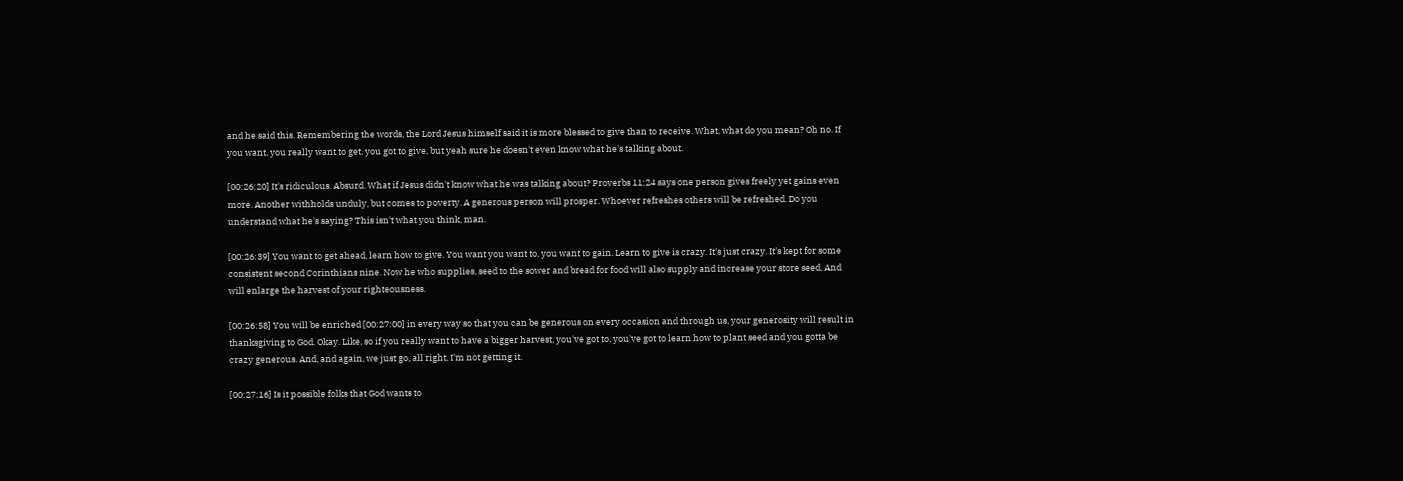and he said this. Remembering the words, the Lord Jesus himself said it is more blessed to give than to receive. What, what do you mean? Oh no. If you want, you really want to get, you got to give, but yeah sure he doesn't even know what he's talking about.

[00:26:20] It's ridiculous. Absurd. What if Jesus didn't know what he was talking about? Proverbs 11:24 says one person gives freely yet gains even more. Another withholds unduly, but comes to poverty. A generous person will prosper. Whoever refreshes others will be refreshed. Do you understand what he's saying? This isn't what you think, man.

[00:26:39] You want to get ahead, learn how to give. You want you want to, you want to gain. Learn to give is crazy. It's just crazy. It's kept for some consistent second Corinthians nine. Now he who supplies, seed to the sower and bread for food will also supply and increase your store seed. And will enlarge the harvest of your righteousness.

[00:26:58] You will be enriched [00:27:00] in every way so that you can be generous on every occasion and through us, your generosity will result in thanksgiving to God. Okay. Like, so if you really want to have a bigger harvest, you've got to, you've got to learn how to plant seed and you gotta be crazy generous. And, and again, we just go, all right, I'm not getting it.

[00:27:16] Is it possible folks that God wants to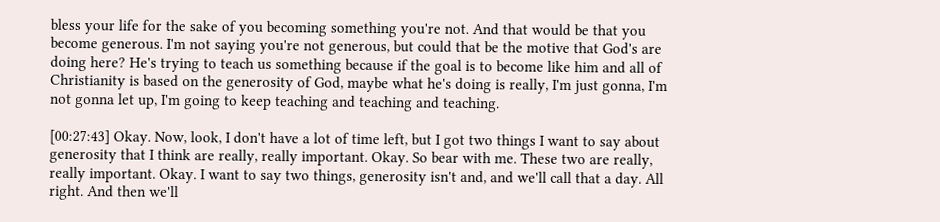bless your life for the sake of you becoming something you're not. And that would be that you become generous. I'm not saying you're not generous, but could that be the motive that God's are doing here? He's trying to teach us something because if the goal is to become like him and all of Christianity is based on the generosity of God, maybe what he's doing is really, I'm just gonna, I'm not gonna let up, I'm going to keep teaching and teaching and teaching.

[00:27:43] Okay. Now, look, I don't have a lot of time left, but I got two things I want to say about generosity that I think are really, really important. Okay. So bear with me. These two are really, really important. Okay. I want to say two things, generosity isn't and, and we'll call that a day. All right. And then we'll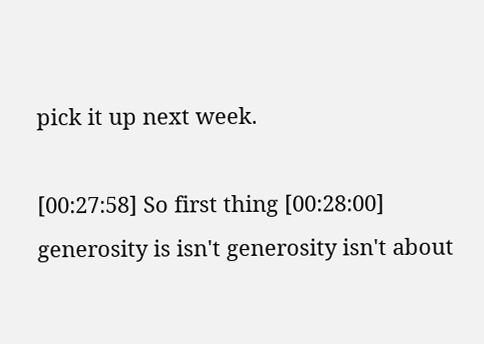pick it up next week.

[00:27:58] So first thing [00:28:00] generosity is isn't generosity isn't about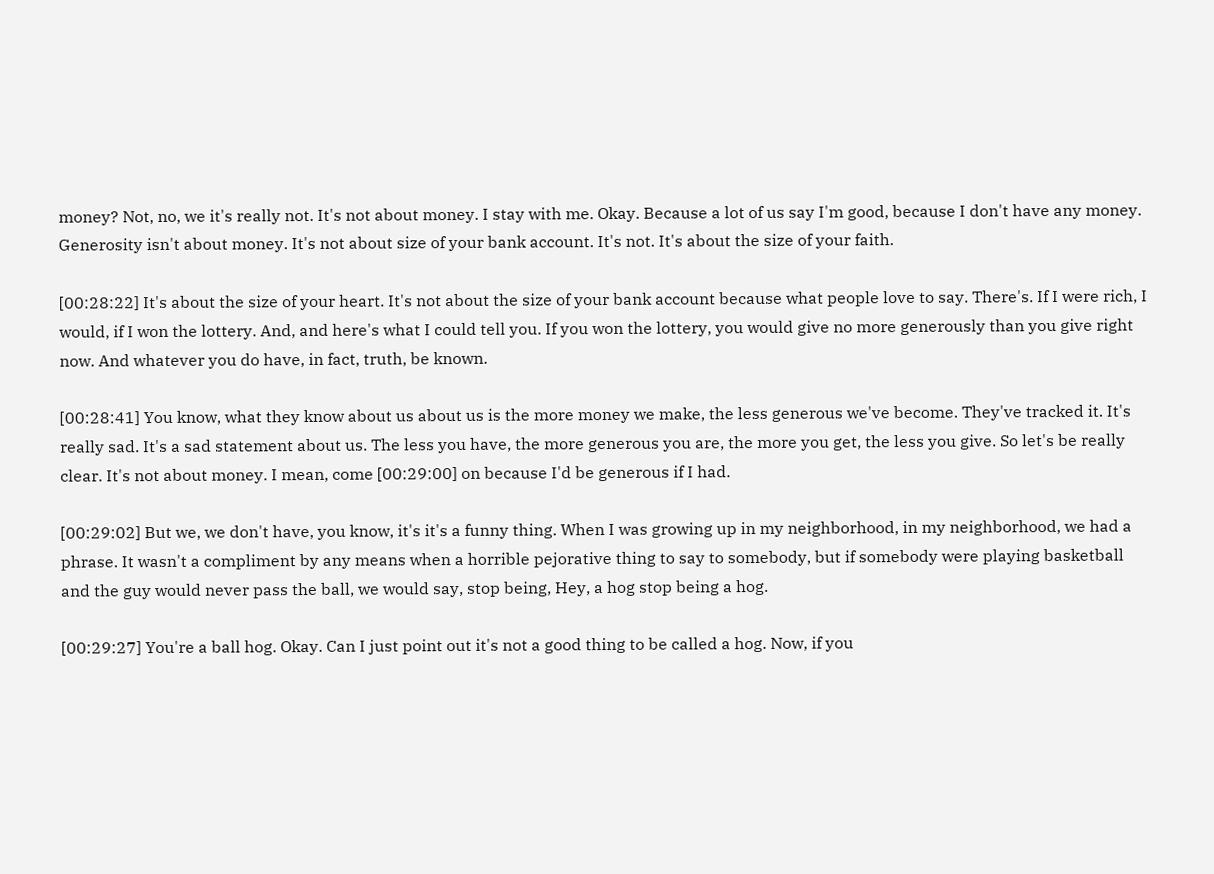money? Not, no, we it's really not. It's not about money. I stay with me. Okay. Because a lot of us say I'm good, because I don't have any money. Generosity isn't about money. It's not about size of your bank account. It's not. It's about the size of your faith.

[00:28:22] It's about the size of your heart. It's not about the size of your bank account because what people love to say. There's. If I were rich, I would, if I won the lottery. And, and here's what I could tell you. If you won the lottery, you would give no more generously than you give right now. And whatever you do have, in fact, truth, be known.

[00:28:41] You know, what they know about us about us is the more money we make, the less generous we've become. They've tracked it. It's really sad. It's a sad statement about us. The less you have, the more generous you are, the more you get, the less you give. So let's be really clear. It's not about money. I mean, come [00:29:00] on because I'd be generous if I had.

[00:29:02] But we, we don't have, you know, it's it's a funny thing. When I was growing up in my neighborhood, in my neighborhood, we had a phrase. It wasn't a compliment by any means when a horrible pejorative thing to say to somebody, but if somebody were playing basketball and the guy would never pass the ball, we would say, stop being, Hey, a hog stop being a hog.

[00:29:27] You're a ball hog. Okay. Can I just point out it's not a good thing to be called a hog. Now, if you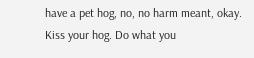have a pet hog, no, no harm meant, okay. Kiss your hog. Do what you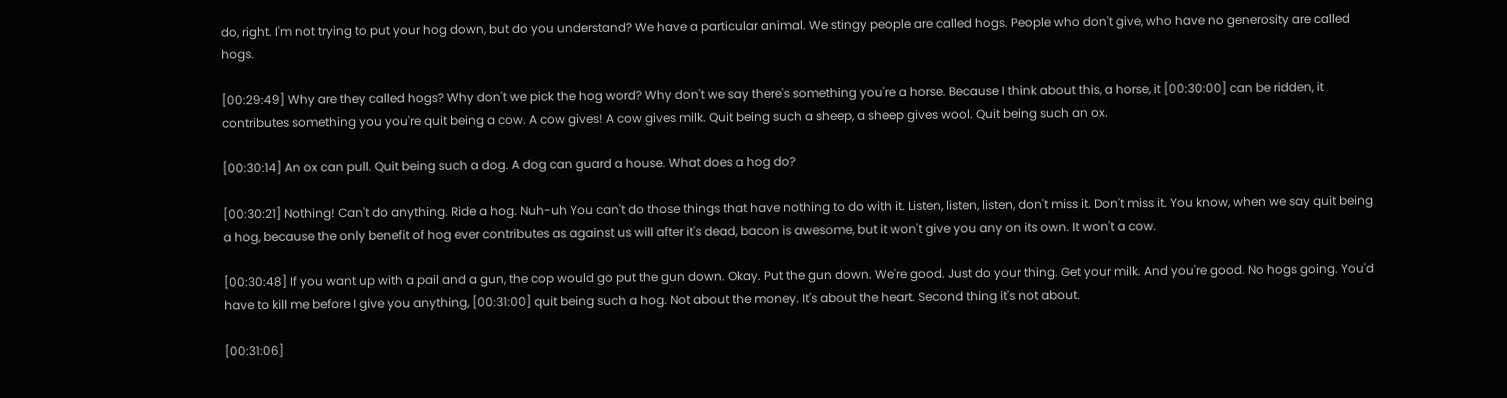do, right. I'm not trying to put your hog down, but do you understand? We have a particular animal. We stingy people are called hogs. People who don't give, who have no generosity are called hogs.

[00:29:49] Why are they called hogs? Why don't we pick the hog word? Why don't we say there's something you're a horse. Because I think about this, a horse, it [00:30:00] can be ridden, it contributes something you you're quit being a cow. A cow gives! A cow gives milk. Quit being such a sheep, a sheep gives wool. Quit being such an ox.

[00:30:14] An ox can pull. Quit being such a dog. A dog can guard a house. What does a hog do?

[00:30:21] Nothing! Can't do anything. Ride a hog. Nuh-uh You can't do those things that have nothing to do with it. Listen, listen, listen, don't miss it. Don't miss it. You know, when we say quit being a hog, because the only benefit of hog ever contributes as against us will after it's dead, bacon is awesome, but it won't give you any on its own. It won't a cow.

[00:30:48] If you want up with a pail and a gun, the cop would go put the gun down. Okay. Put the gun down. We're good. Just do your thing. Get your milk. And you're good. No hogs going. You'd have to kill me before I give you anything, [00:31:00] quit being such a hog. Not about the money. It's about the heart. Second thing it's not about.

[00:31:06]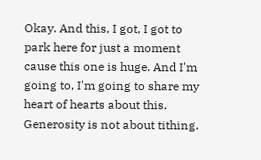Okay. And this, I got, I got to park here for just a moment cause this one is huge. And I'm going to, I'm going to share my heart of hearts about this. Generosity is not about tithing.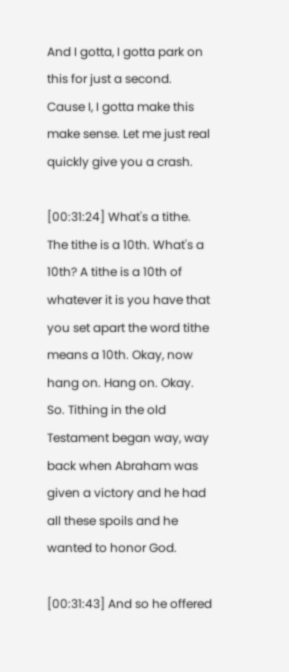And I gotta, I gotta park on this for just a second. Cause I, I gotta make this make sense. Let me just real quickly give you a crash.

[00:31:24] What's a tithe. The tithe is a 10th. What's a 10th? A tithe is a 10th of whatever it is you have that you set apart the word tithe means a 10th. Okay, now hang on. Hang on. Okay. So. Tithing in the old Testament began way, way back when Abraham was given a victory and he had all these spoils and he wanted to honor God.

[00:31:43] And so he offered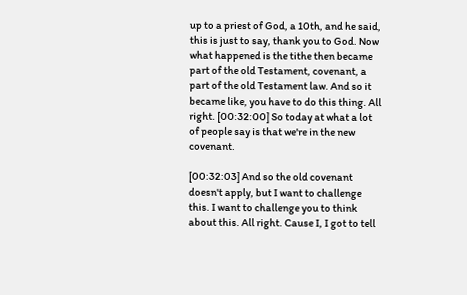up to a priest of God, a 10th, and he said, this is just to say, thank you to God. Now what happened is the tithe then became part of the old Testament, covenant, a part of the old Testament law. And so it became like, you have to do this thing. All right. [00:32:00] So today at what a lot of people say is that we're in the new covenant.

[00:32:03] And so the old covenant doesn't apply, but I want to challenge this. I want to challenge you to think about this. All right. Cause I, I got to tell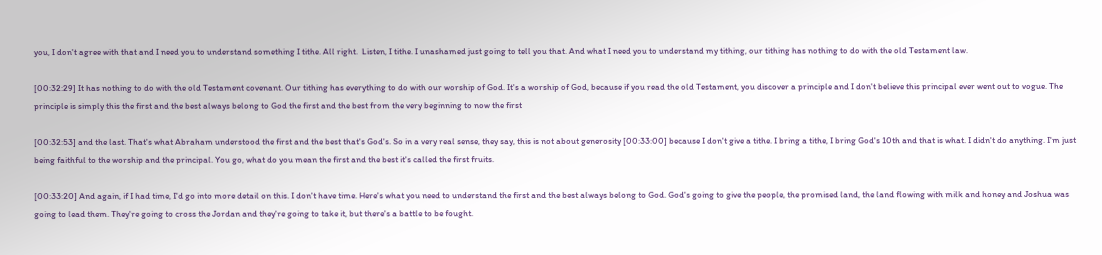you, I don't agree with that and I need you to understand something I tithe. All right.  Listen, I tithe. I unashamed just going to tell you that. And what I need you to understand my tithing, our tithing has nothing to do with the old Testament law.

[00:32:29] It has nothing to do with the old Testament covenant. Our tithing has everything to do with our worship of God. It's a worship of God, because if you read the old Testament, you discover a principle and I don't believe this principal ever went out to vogue. The principle is simply this the first and the best always belong to God the first and the best from the very beginning to now the first

[00:32:53] and the last. That's what Abraham understood the first and the best that's God's. So in a very real sense, they say, this is not about generosity [00:33:00] because I don't give a tithe. I bring a tithe, I bring God's 10th and that is what. I didn't do anything. I'm just being faithful to the worship and the principal. You go, what do you mean the first and the best it's called the first fruits.

[00:33:20] And again, if I had time, I'd go into more detail on this. I don't have time. Here's what you need to understand the first and the best always belong to God. God's going to give the people, the promised land, the land flowing with milk and honey and Joshua was going to lead them. They're going to cross the Jordan and they're going to take it, but there's a battle to be fought.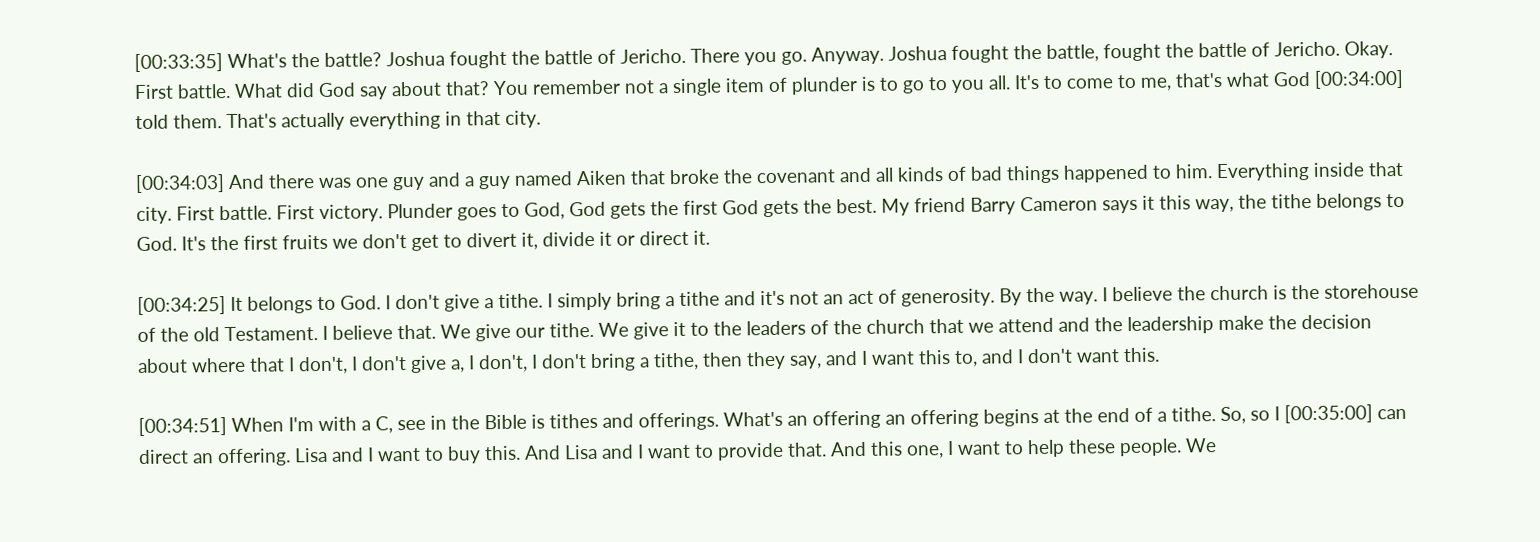[00:33:35] What's the battle? Joshua fought the battle of Jericho. There you go. Anyway. Joshua fought the battle, fought the battle of Jericho. Okay. First battle. What did God say about that? You remember not a single item of plunder is to go to you all. It's to come to me, that's what God [00:34:00] told them. That's actually everything in that city.

[00:34:03] And there was one guy and a guy named Aiken that broke the covenant and all kinds of bad things happened to him. Everything inside that city. First battle. First victory. Plunder goes to God, God gets the first God gets the best. My friend Barry Cameron says it this way, the tithe belongs to God. It's the first fruits we don't get to divert it, divide it or direct it.

[00:34:25] It belongs to God. I don't give a tithe. I simply bring a tithe and it's not an act of generosity. By the way. I believe the church is the storehouse of the old Testament. I believe that. We give our tithe. We give it to the leaders of the church that we attend and the leadership make the decision about where that I don't, I don't give a, I don't, I don't bring a tithe, then they say, and I want this to, and I don't want this.

[00:34:51] When I'm with a C, see in the Bible is tithes and offerings. What's an offering an offering begins at the end of a tithe. So, so I [00:35:00] can direct an offering. Lisa and I want to buy this. And Lisa and I want to provide that. And this one, I want to help these people. We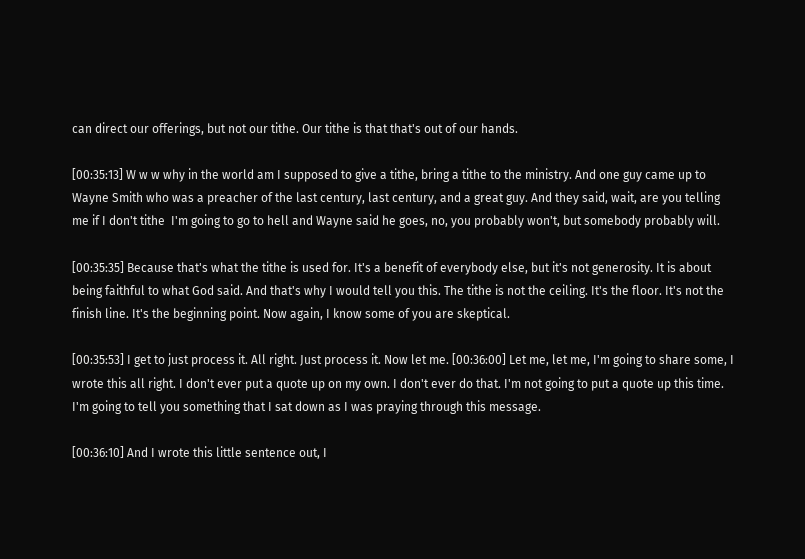can direct our offerings, but not our tithe. Our tithe is that that's out of our hands.

[00:35:13] W w w why in the world am I supposed to give a tithe, bring a tithe to the ministry. And one guy came up to Wayne Smith who was a preacher of the last century, last century, and a great guy. And they said, wait, are you telling me if I don't tithe  I'm going to go to hell and Wayne said he goes, no, you probably won't, but somebody probably will.

[00:35:35] Because that's what the tithe is used for. It's a benefit of everybody else, but it's not generosity. It is about being faithful to what God said. And that's why I would tell you this. The tithe is not the ceiling. It's the floor. It's not the finish line. It's the beginning point. Now again, I know some of you are skeptical.

[00:35:53] I get to just process it. All right. Just process it. Now let me. [00:36:00] Let me, let me, I'm going to share some, I wrote this all right. I don't ever put a quote up on my own. I don't ever do that. I'm not going to put a quote up this time. I'm going to tell you something that I sat down as I was praying through this message.

[00:36:10] And I wrote this little sentence out, I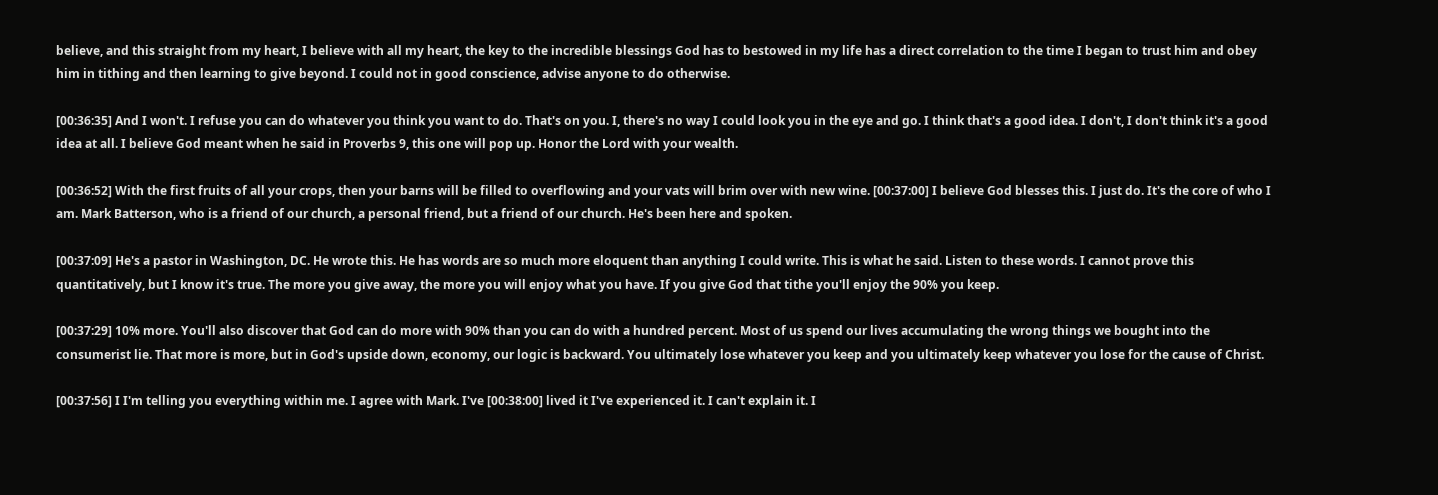believe, and this straight from my heart, I believe with all my heart, the key to the incredible blessings God has to bestowed in my life has a direct correlation to the time I began to trust him and obey him in tithing and then learning to give beyond. I could not in good conscience, advise anyone to do otherwise.

[00:36:35] And I won't. I refuse you can do whatever you think you want to do. That's on you. I, there's no way I could look you in the eye and go. I think that's a good idea. I don't, I don't think it's a good idea at all. I believe God meant when he said in Proverbs 9, this one will pop up. Honor the Lord with your wealth.

[00:36:52] With the first fruits of all your crops, then your barns will be filled to overflowing and your vats will brim over with new wine. [00:37:00] I believe God blesses this. I just do. It's the core of who I am. Mark Batterson, who is a friend of our church, a personal friend, but a friend of our church. He's been here and spoken.

[00:37:09] He's a pastor in Washington, DC. He wrote this. He has words are so much more eloquent than anything I could write. This is what he said. Listen to these words. I cannot prove this quantitatively, but I know it's true. The more you give away, the more you will enjoy what you have. If you give God that tithe you'll enjoy the 90% you keep.

[00:37:29] 10% more. You'll also discover that God can do more with 90% than you can do with a hundred percent. Most of us spend our lives accumulating the wrong things we bought into the consumerist lie. That more is more, but in God's upside down, economy, our logic is backward. You ultimately lose whatever you keep and you ultimately keep whatever you lose for the cause of Christ.

[00:37:56] I I'm telling you everything within me. I agree with Mark. I've [00:38:00] lived it I've experienced it. I can't explain it. I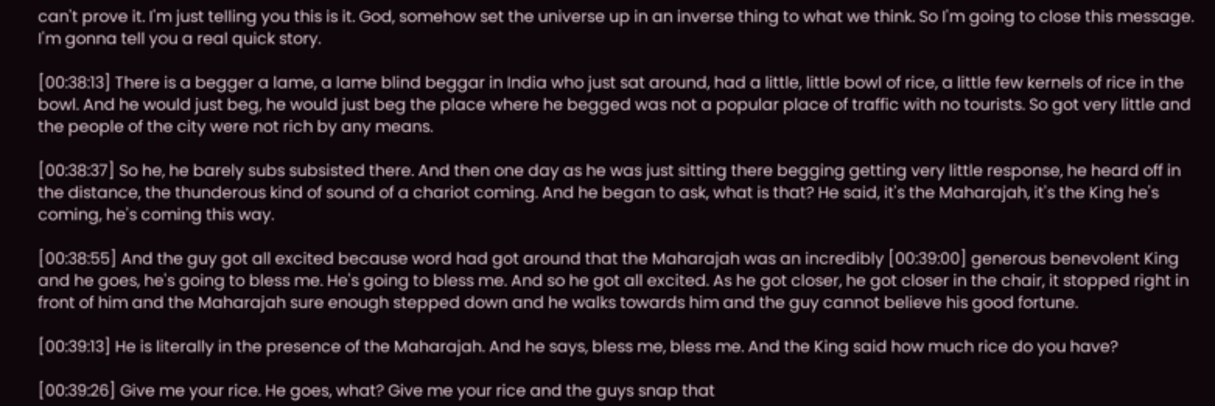can't prove it. I'm just telling you this is it. God, somehow set the universe up in an inverse thing to what we think. So I'm going to close this message. I'm gonna tell you a real quick story.

[00:38:13] There is a begger a lame, a lame blind beggar in India who just sat around, had a little, little bowl of rice, a little few kernels of rice in the bowl. And he would just beg, he would just beg the place where he begged was not a popular place of traffic with no tourists. So got very little and the people of the city were not rich by any means.

[00:38:37] So he, he barely subs subsisted there. And then one day as he was just sitting there begging getting very little response, he heard off in the distance, the thunderous kind of sound of a chariot coming. And he began to ask, what is that? He said, it's the Maharajah, it's the King he's coming, he's coming this way.

[00:38:55] And the guy got all excited because word had got around that the Maharajah was an incredibly [00:39:00] generous benevolent King and he goes, he's going to bless me. He's going to bless me. And so he got all excited. As he got closer, he got closer in the chair, it stopped right in front of him and the Maharajah sure enough stepped down and he walks towards him and the guy cannot believe his good fortune.

[00:39:13] He is literally in the presence of the Maharajah. And he says, bless me, bless me. And the King said how much rice do you have?

[00:39:26] Give me your rice. He goes, what? Give me your rice and the guys snap that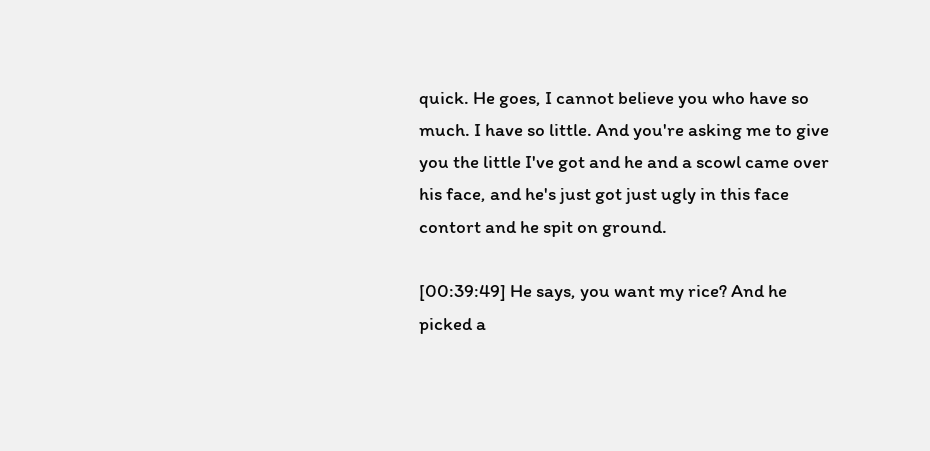quick. He goes, I cannot believe you who have so much. I have so little. And you're asking me to give you the little I've got and he and a scowl came over his face, and he's just got just ugly in this face contort and he spit on ground.

[00:39:49] He says, you want my rice? And he picked a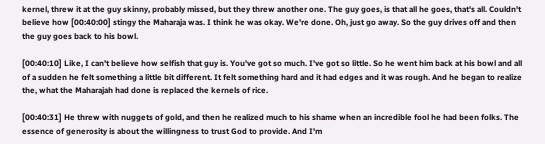kernel, threw it at the guy skinny, probably missed, but they threw another one. The guy goes, is that all he goes, that's all. Couldn't believe how [00:40:00] stingy the Maharaja was. I think he was okay. We're done. Oh, just go away. So the guy drives off and then the guy goes back to his bowl.

[00:40:10] Like, I can't believe how selfish that guy is. You've got so much. I've got so little. So he went him back at his bowl and all of a sudden he felt something a little bit different. It felt something hard and it had edges and it was rough. And he began to realize the, what the Maharajah had done is replaced the kernels of rice.

[00:40:31] He threw with nuggets of gold, and then he realized much to his shame when an incredible fool he had been folks. The essence of generosity is about the willingness to trust God to provide. And I'm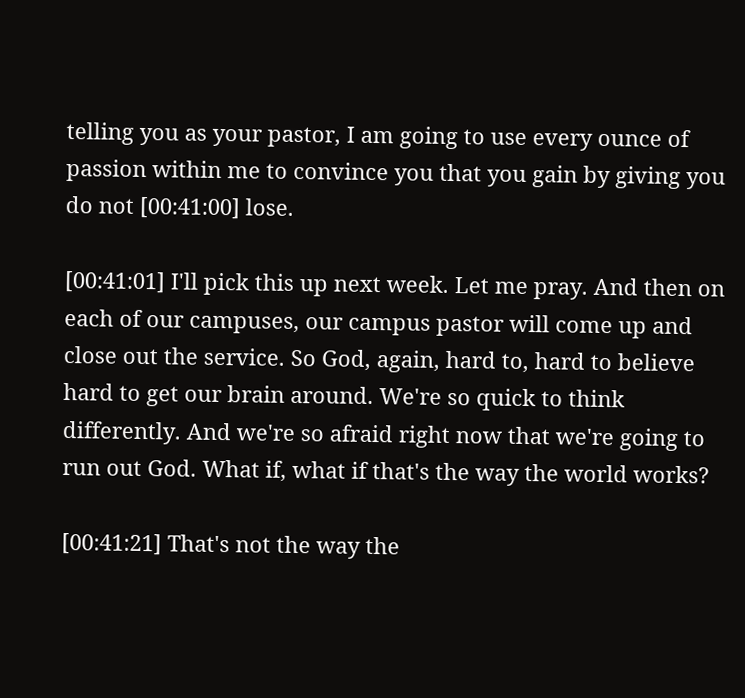telling you as your pastor, I am going to use every ounce of passion within me to convince you that you gain by giving you do not [00:41:00] lose.

[00:41:01] I'll pick this up next week. Let me pray. And then on each of our campuses, our campus pastor will come up and close out the service. So God, again, hard to, hard to believe hard to get our brain around. We're so quick to think differently. And we're so afraid right now that we're going to run out God. What if, what if that's the way the world works?

[00:41:21] That's not the way the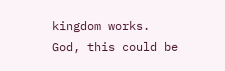kingdom works. God, this could be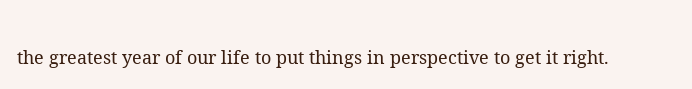the greatest year of our life to put things in perspective to get it right.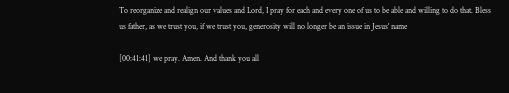To reorganize and realign our values and Lord, I pray for each and every one of us to be able and willing to do that. Bless us father, as we trust you, if we trust you, generosity will no longer be an issue in Jesus' name

[00:41:41] we pray. Amen. And thank you all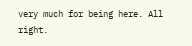very much for being here. All right.